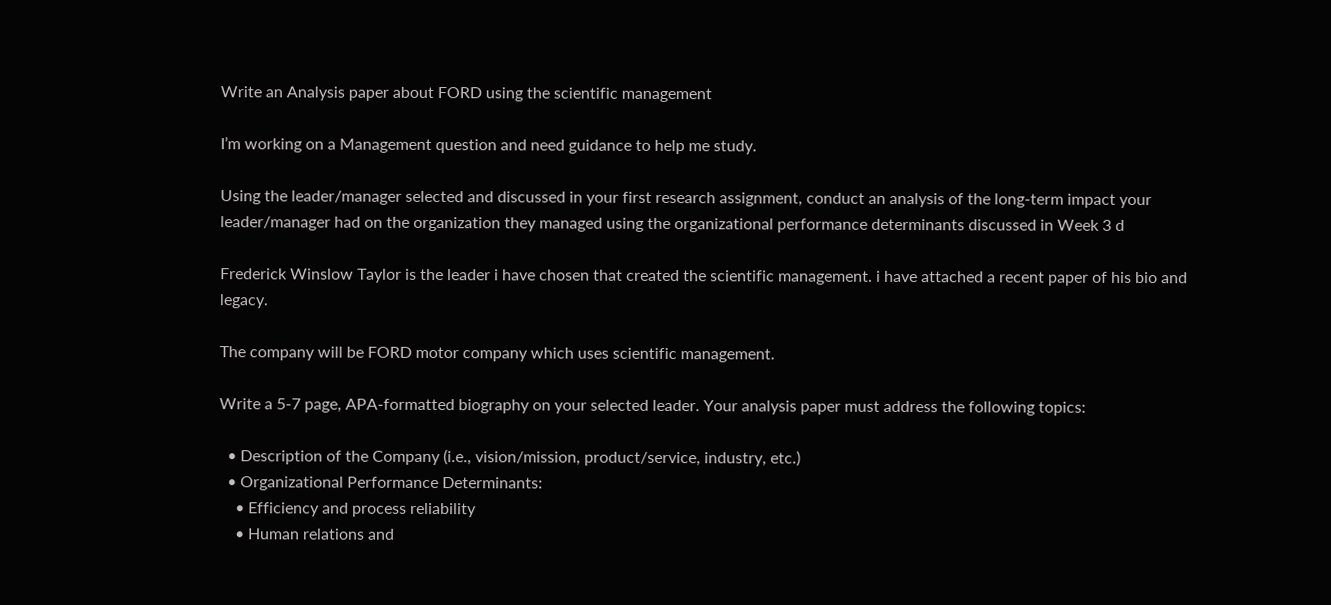Write an Analysis paper about FORD using the scientific management

I’m working on a Management question and need guidance to help me study.

Using the leader/manager selected and discussed in your first research assignment, conduct an analysis of the long-term impact your leader/manager had on the organization they managed using the organizational performance determinants discussed in Week 3 d

Frederick Winslow Taylor is the leader i have chosen that created the scientific management. i have attached a recent paper of his bio and legacy.

The company will be FORD motor company which uses scientific management.

Write a 5-7 page, APA-formatted biography on your selected leader. Your analysis paper must address the following topics:

  • Description of the Company (i.e., vision/mission, product/service, industry, etc.)
  • Organizational Performance Determinants:
    • Efficiency and process reliability
    • Human relations and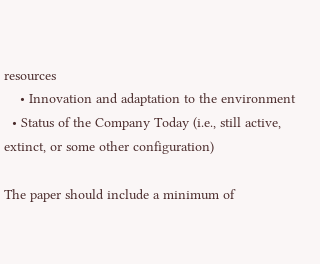resources
    • Innovation and adaptation to the environment
  • Status of the Company Today (i.e., still active, extinct, or some other configuration)

The paper should include a minimum of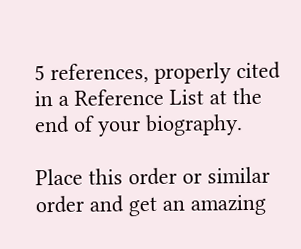5 references, properly cited in a Reference List at the end of your biography.

Place this order or similar order and get an amazing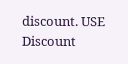discount. USE Discount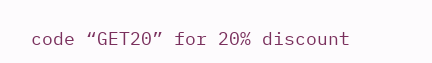code “GET20” for 20% discount